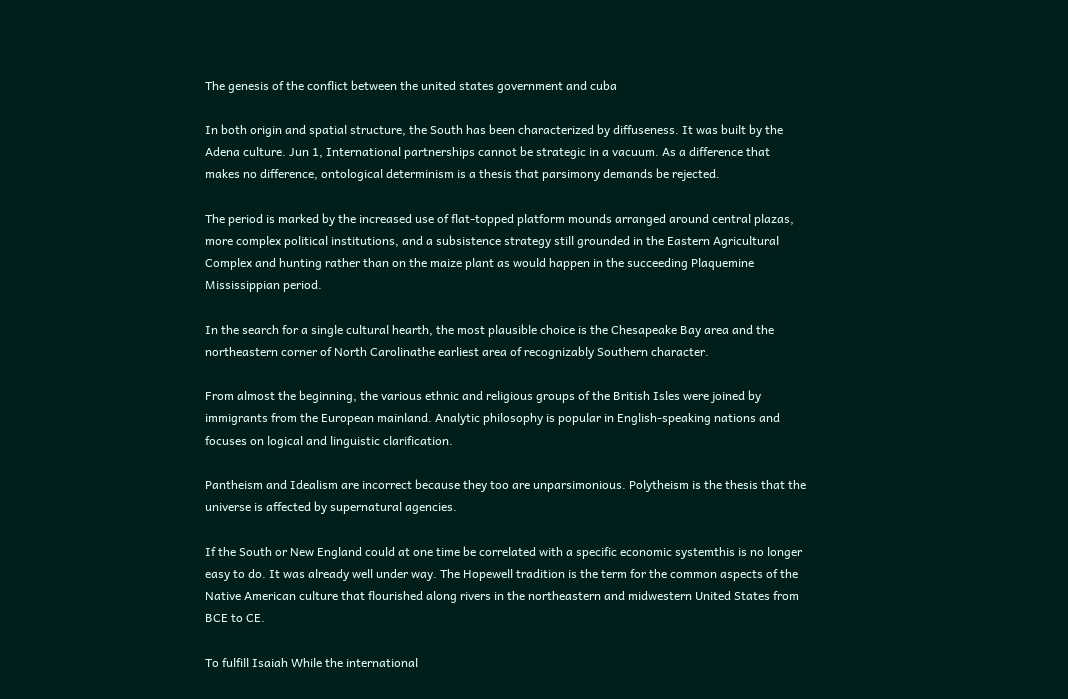The genesis of the conflict between the united states government and cuba

In both origin and spatial structure, the South has been characterized by diffuseness. It was built by the Adena culture. Jun 1, International partnerships cannot be strategic in a vacuum. As a difference that makes no difference, ontological determinism is a thesis that parsimony demands be rejected.

The period is marked by the increased use of flat-topped platform mounds arranged around central plazas, more complex political institutions, and a subsistence strategy still grounded in the Eastern Agricultural Complex and hunting rather than on the maize plant as would happen in the succeeding Plaquemine Mississippian period.

In the search for a single cultural hearth, the most plausible choice is the Chesapeake Bay area and the northeastern corner of North Carolinathe earliest area of recognizably Southern character.

From almost the beginning, the various ethnic and religious groups of the British Isles were joined by immigrants from the European mainland. Analytic philosophy is popular in English-speaking nations and focuses on logical and linguistic clarification.

Pantheism and Idealism are incorrect because they too are unparsimonious. Polytheism is the thesis that the universe is affected by supernatural agencies.

If the South or New England could at one time be correlated with a specific economic systemthis is no longer easy to do. It was already well under way. The Hopewell tradition is the term for the common aspects of the Native American culture that flourished along rivers in the northeastern and midwestern United States from BCE to CE.

To fulfill Isaiah While the international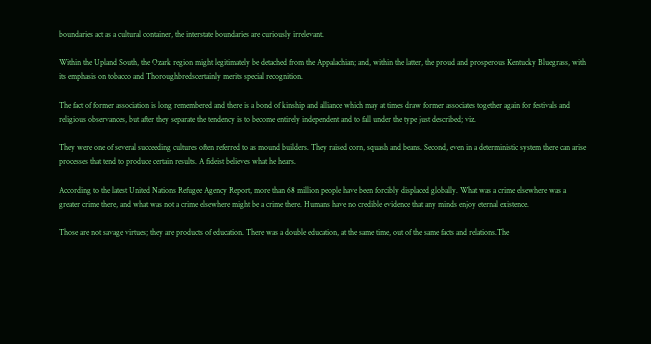boundaries act as a cultural container, the interstate boundaries are curiously irrelevant.

Within the Upland South, the Ozark region might legitimately be detached from the Appalachian; and, within the latter, the proud and prosperous Kentucky Bluegrass, with its emphasis on tobacco and Thoroughbredscertainly merits special recognition.

The fact of former association is long remembered and there is a bond of kinship and alliance which may at times draw former associates together again for festivals and religious observances, but after they separate the tendency is to become entirely independent and to fall under the type just described; viz.

They were one of several succeeding cultures often referred to as mound builders. They raised corn, squash and beans. Second, even in a deterministic system there can arise processes that tend to produce certain results. A fideist believes what he hears.

According to the latest United Nations Refugee Agency Report, more than 68 million people have been forcibly displaced globally. What was a crime elsewhere was a greater crime there, and what was not a crime elsewhere might be a crime there. Humans have no credible evidence that any minds enjoy eternal existence.

Those are not savage virtues; they are products of education. There was a double education, at the same time, out of the same facts and relations.The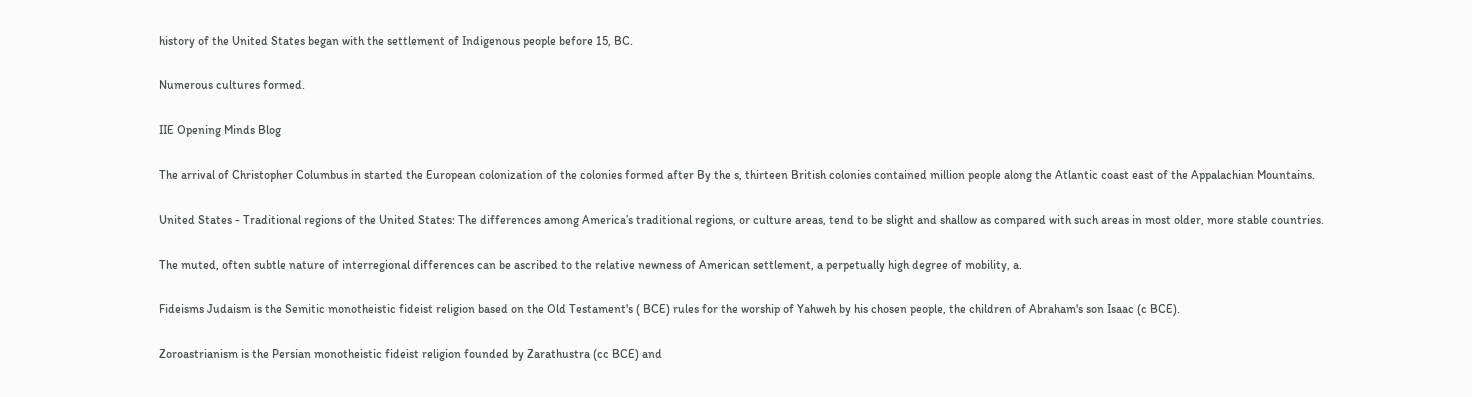history of the United States began with the settlement of Indigenous people before 15, BC.

Numerous cultures formed.

IIE Opening Minds Blog

The arrival of Christopher Columbus in started the European colonization of the colonies formed after By the s, thirteen British colonies contained million people along the Atlantic coast east of the Appalachian Mountains.

United States - Traditional regions of the United States: The differences among America’s traditional regions, or culture areas, tend to be slight and shallow as compared with such areas in most older, more stable countries.

The muted, often subtle nature of interregional differences can be ascribed to the relative newness of American settlement, a perpetually high degree of mobility, a.

Fideisms Judaism is the Semitic monotheistic fideist religion based on the Old Testament's ( BCE) rules for the worship of Yahweh by his chosen people, the children of Abraham's son Isaac (c BCE).

Zoroastrianism is the Persian monotheistic fideist religion founded by Zarathustra (cc BCE) and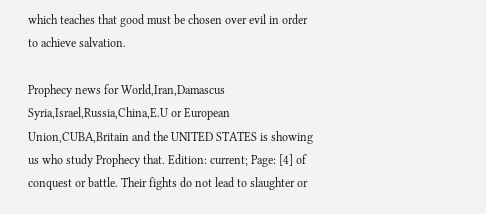which teaches that good must be chosen over evil in order to achieve salvation.

Prophecy news for World,Iran,Damascus Syria,Israel,Russia,China,E.U or European Union,CUBA,Britain and the UNITED STATES is showing us who study Prophecy that. Edition: current; Page: [4] of conquest or battle. Their fights do not lead to slaughter or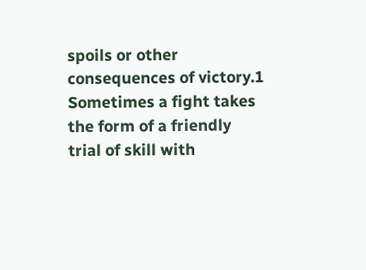spoils or other consequences of victory.1 Sometimes a fight takes the form of a friendly trial of skill with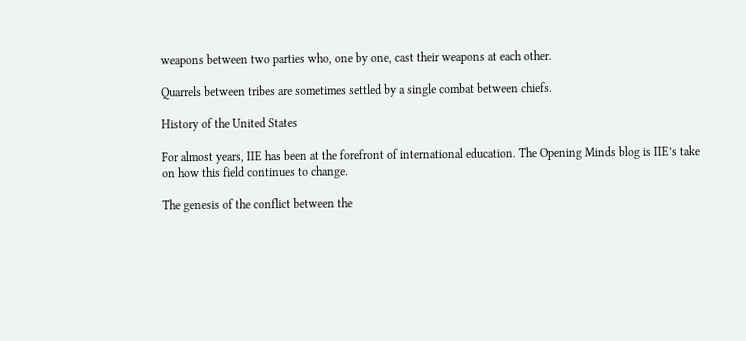weapons between two parties who, one by one, cast their weapons at each other.

Quarrels between tribes are sometimes settled by a single combat between chiefs.

History of the United States

For almost years, IIE has been at the forefront of international education. The Opening Minds blog is IIE’s take on how this field continues to change.

The genesis of the conflict between the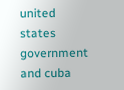united states government and cuba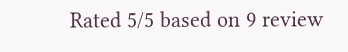Rated 5/5 based on 9 review